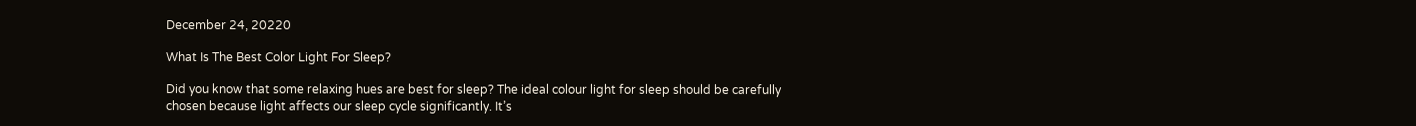December 24, 20220

What Is The Best Color Light For Sleep?

Did you know that some relaxing hues are best for sleep? The ideal colour light for sleep should be carefully chosen because light affects our sleep cycle significantly. It’s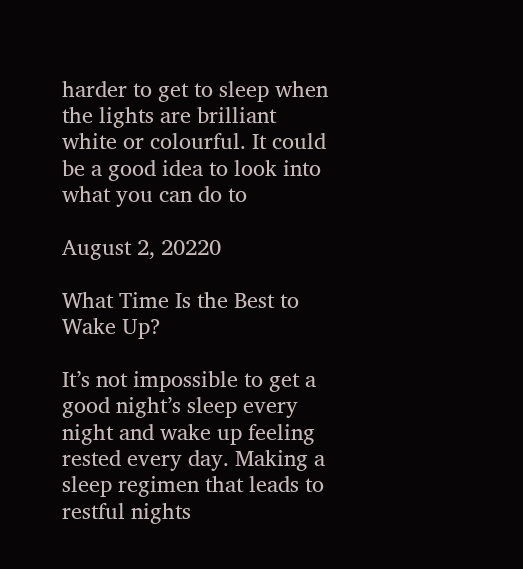harder to get to sleep when the lights are brilliant white or colourful. It could be a good idea to look into what you can do to

August 2, 20220

What Time Is the Best to Wake Up?

It’s not impossible to get a good night’s sleep every night and wake up feeling rested every day. Making a sleep regimen that leads to restful nights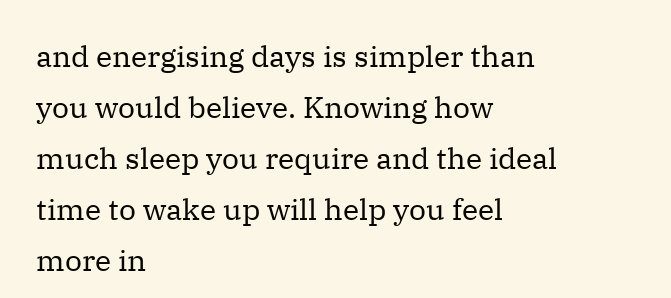and energising days is simpler than you would believe. Knowing how much sleep you require and the ideal time to wake up will help you feel more in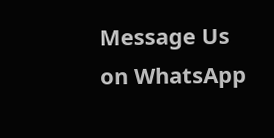Message Us on WhatsApp